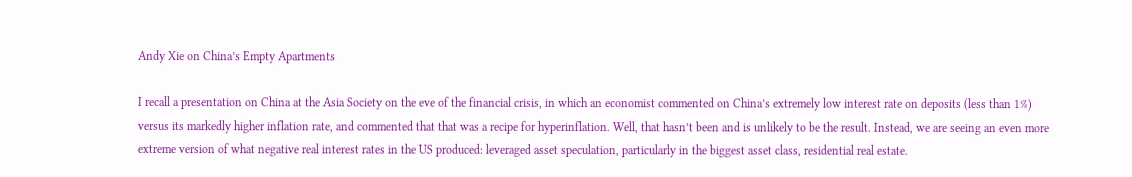Andy Xie on China’s Empty Apartments

I recall a presentation on China at the Asia Society on the eve of the financial crisis, in which an economist commented on China’s extremely low interest rate on deposits (less than 1%) versus its markedly higher inflation rate, and commented that that was a recipe for hyperinflation. Well, that hasn’t been and is unlikely to be the result. Instead, we are seeing an even more extreme version of what negative real interest rates in the US produced: leveraged asset speculation, particularly in the biggest asset class, residential real estate.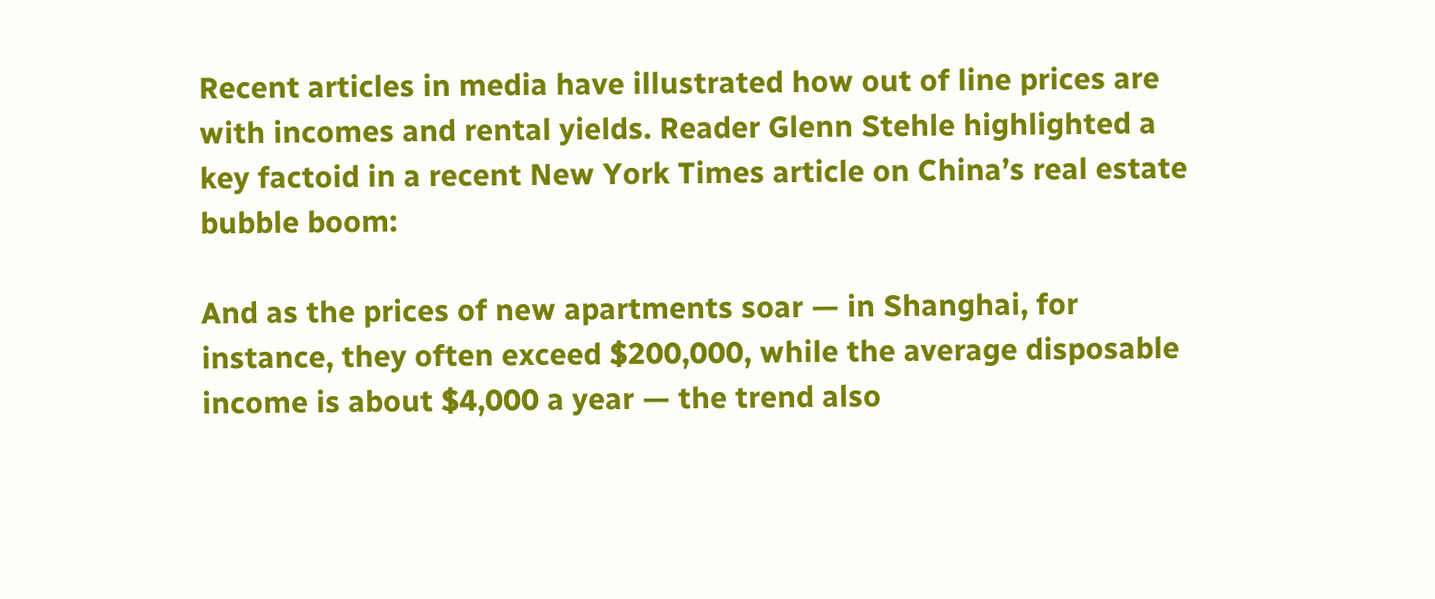Recent articles in media have illustrated how out of line prices are with incomes and rental yields. Reader Glenn Stehle highlighted a key factoid in a recent New York Times article on China’s real estate bubble boom:

And as the prices of new apartments soar — in Shanghai, for instance, they often exceed $200,000, while the average disposable income is about $4,000 a year — the trend also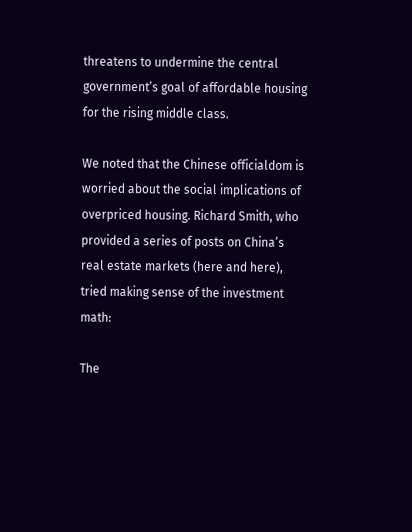threatens to undermine the central government’s goal of affordable housing for the rising middle class.

We noted that the Chinese officialdom is worried about the social implications of overpriced housing. Richard Smith, who provided a series of posts on China’s real estate markets (here and here), tried making sense of the investment math:

The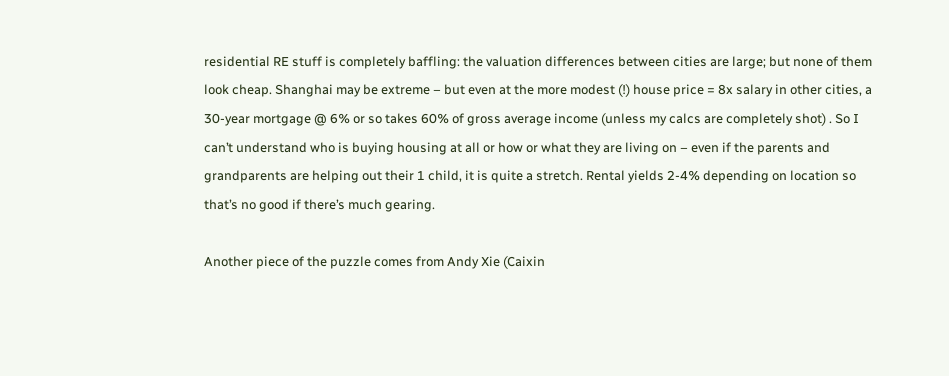residential RE stuff is completely baffling: the valuation differences between cities are large; but none of them look cheap. Shanghai may be extreme – but even at the more modest (!) house price = 8x salary in other cities, a 30-year mortgage @ 6% or so takes 60% of gross average income (unless my calcs are completely shot) . So I can’t understand who is buying housing at all or how or what they are living on – even if the parents and grandparents are helping out their 1 child, it is quite a stretch. Rental yields 2-4% depending on location so that’s no good if there’s much gearing.

Another piece of the puzzle comes from Andy Xie (Caixin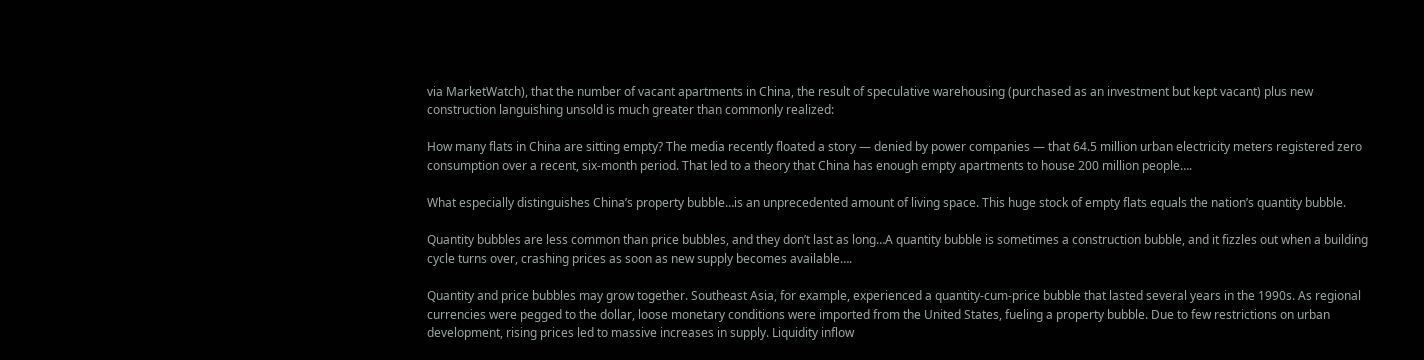via MarketWatch), that the number of vacant apartments in China, the result of speculative warehousing (purchased as an investment but kept vacant) plus new construction languishing unsold is much greater than commonly realized:

How many flats in China are sitting empty? The media recently floated a story — denied by power companies — that 64.5 million urban electricity meters registered zero consumption over a recent, six-month period. That led to a theory that China has enough empty apartments to house 200 million people….

What especially distinguishes China’s property bubble…is an unprecedented amount of living space. This huge stock of empty flats equals the nation’s quantity bubble.

Quantity bubbles are less common than price bubbles, and they don’t last as long…A quantity bubble is sometimes a construction bubble, and it fizzles out when a building cycle turns over, crashing prices as soon as new supply becomes available….

Quantity and price bubbles may grow together. Southeast Asia, for example, experienced a quantity-cum-price bubble that lasted several years in the 1990s. As regional currencies were pegged to the dollar, loose monetary conditions were imported from the United States, fueling a property bubble. Due to few restrictions on urban development, rising prices led to massive increases in supply. Liquidity inflow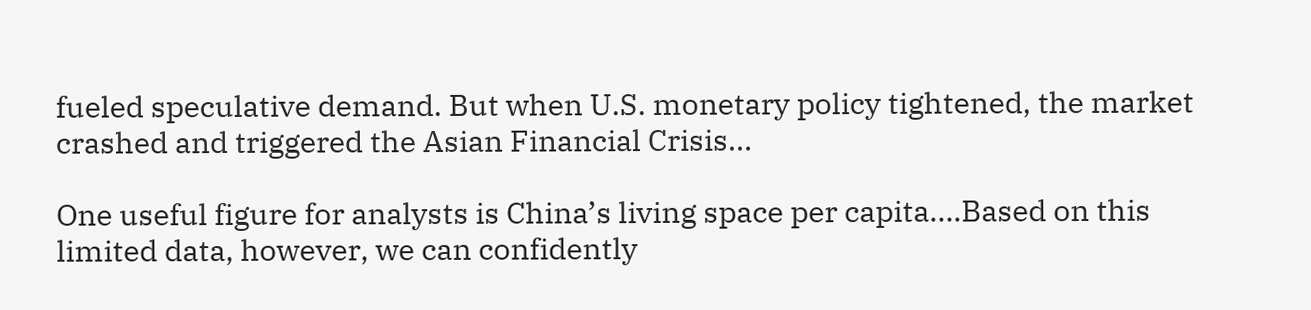fueled speculative demand. But when U.S. monetary policy tightened, the market crashed and triggered the Asian Financial Crisis…

One useful figure for analysts is China’s living space per capita….Based on this limited data, however, we can confidently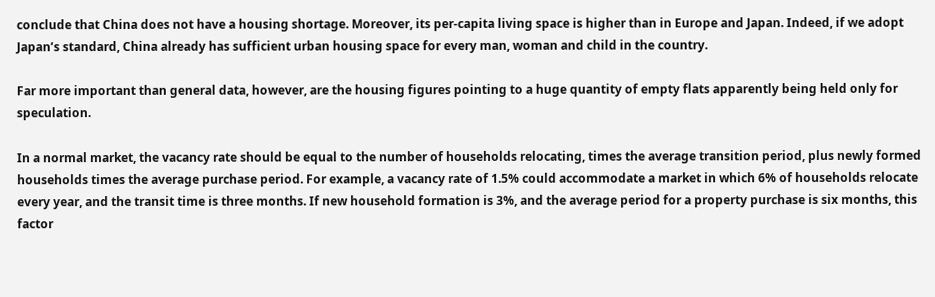conclude that China does not have a housing shortage. Moreover, its per-capita living space is higher than in Europe and Japan. Indeed, if we adopt Japan’s standard, China already has sufficient urban housing space for every man, woman and child in the country.

Far more important than general data, however, are the housing figures pointing to a huge quantity of empty flats apparently being held only for speculation.

In a normal market, the vacancy rate should be equal to the number of households relocating, times the average transition period, plus newly formed households times the average purchase period. For example, a vacancy rate of 1.5% could accommodate a market in which 6% of households relocate every year, and the transit time is three months. If new household formation is 3%, and the average period for a property purchase is six months, this factor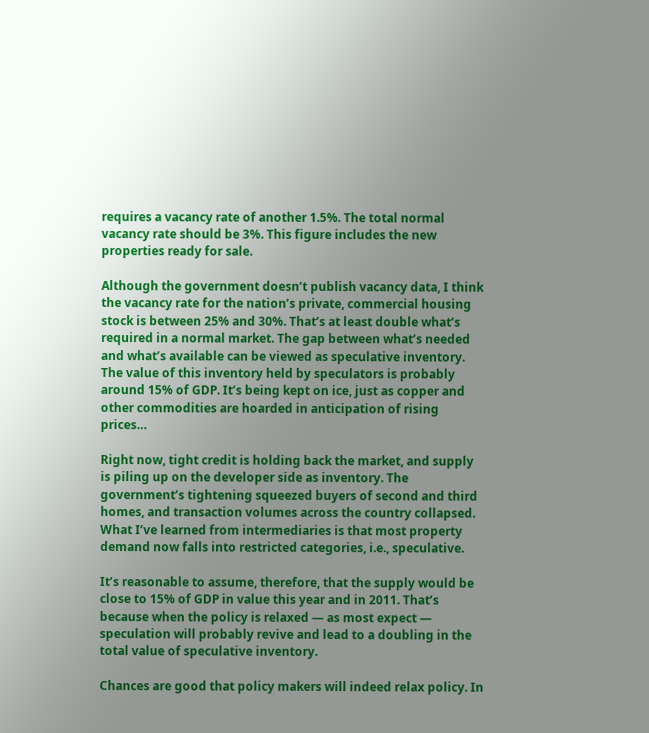requires a vacancy rate of another 1.5%. The total normal vacancy rate should be 3%. This figure includes the new properties ready for sale.

Although the government doesn’t publish vacancy data, I think the vacancy rate for the nation’s private, commercial housing stock is between 25% and 30%. That’s at least double what’s required in a normal market. The gap between what’s needed and what’s available can be viewed as speculative inventory. The value of this inventory held by speculators is probably around 15% of GDP. It’s being kept on ice, just as copper and other commodities are hoarded in anticipation of rising prices…

Right now, tight credit is holding back the market, and supply is piling up on the developer side as inventory. The government’s tightening squeezed buyers of second and third homes, and transaction volumes across the country collapsed. What I’ve learned from intermediaries is that most property demand now falls into restricted categories, i.e., speculative.

It’s reasonable to assume, therefore, that the supply would be close to 15% of GDP in value this year and in 2011. That’s because when the policy is relaxed — as most expect — speculation will probably revive and lead to a doubling in the total value of speculative inventory.

Chances are good that policy makers will indeed relax policy. In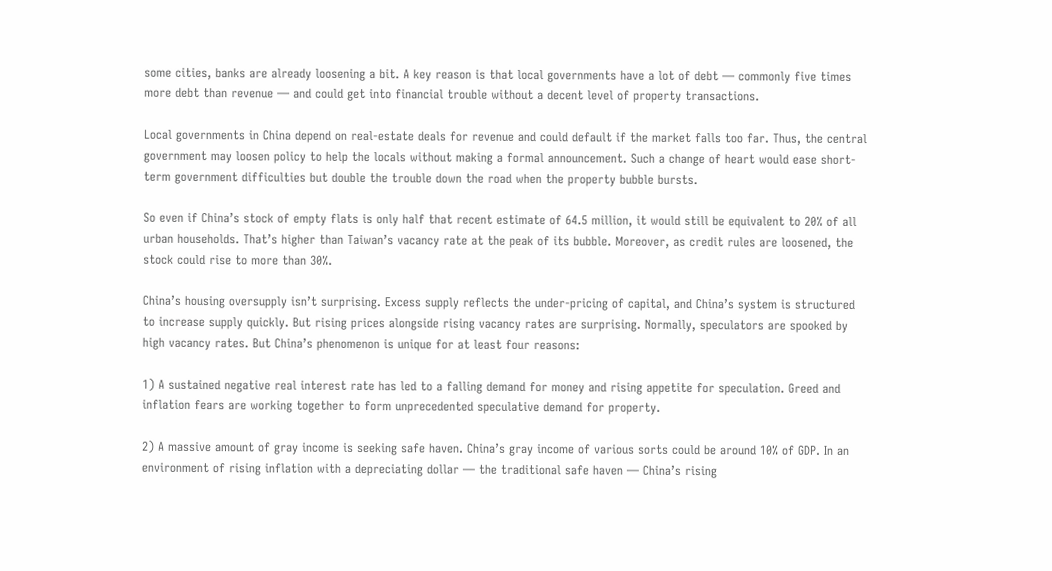some cities, banks are already loosening a bit. A key reason is that local governments have a lot of debt — commonly five times more debt than revenue — and could get into financial trouble without a decent level of property transactions.

Local governments in China depend on real-estate deals for revenue and could default if the market falls too far. Thus, the central government may loosen policy to help the locals without making a formal announcement. Such a change of heart would ease short-term government difficulties but double the trouble down the road when the property bubble bursts.

So even if China’s stock of empty flats is only half that recent estimate of 64.5 million, it would still be equivalent to 20% of all urban households. That’s higher than Taiwan’s vacancy rate at the peak of its bubble. Moreover, as credit rules are loosened, the stock could rise to more than 30%.

China’s housing oversupply isn’t surprising. Excess supply reflects the under-pricing of capital, and China’s system is structured to increase supply quickly. But rising prices alongside rising vacancy rates are surprising. Normally, speculators are spooked by high vacancy rates. But China’s phenomenon is unique for at least four reasons:

1) A sustained negative real interest rate has led to a falling demand for money and rising appetite for speculation. Greed and inflation fears are working together to form unprecedented speculative demand for property.

2) A massive amount of gray income is seeking safe haven. China’s gray income of various sorts could be around 10% of GDP. In an environment of rising inflation with a depreciating dollar — the traditional safe haven — China’s rising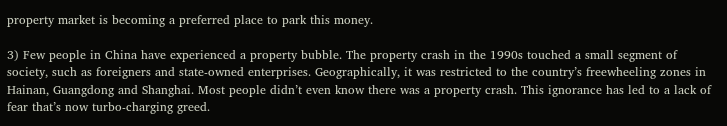property market is becoming a preferred place to park this money.

3) Few people in China have experienced a property bubble. The property crash in the 1990s touched a small segment of society, such as foreigners and state-owned enterprises. Geographically, it was restricted to the country’s freewheeling zones in Hainan, Guangdong and Shanghai. Most people didn’t even know there was a property crash. This ignorance has led to a lack of fear that’s now turbo-charging greed.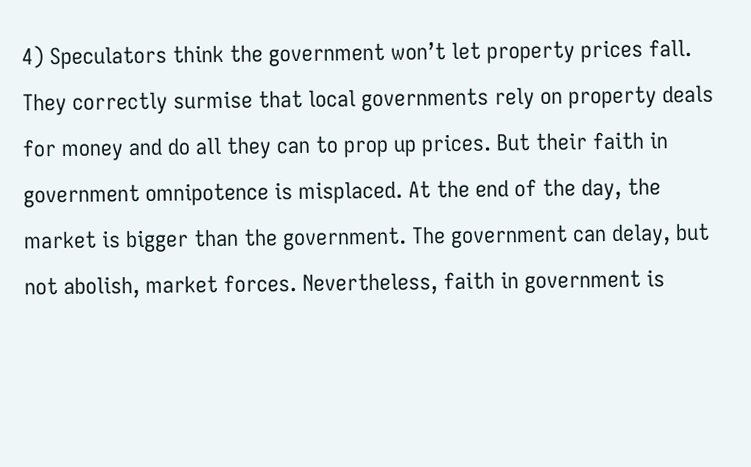4) Speculators think the government won’t let property prices fall. They correctly surmise that local governments rely on property deals for money and do all they can to prop up prices. But their faith in government omnipotence is misplaced. At the end of the day, the market is bigger than the government. The government can delay, but not abolish, market forces. Nevertheless, faith in government is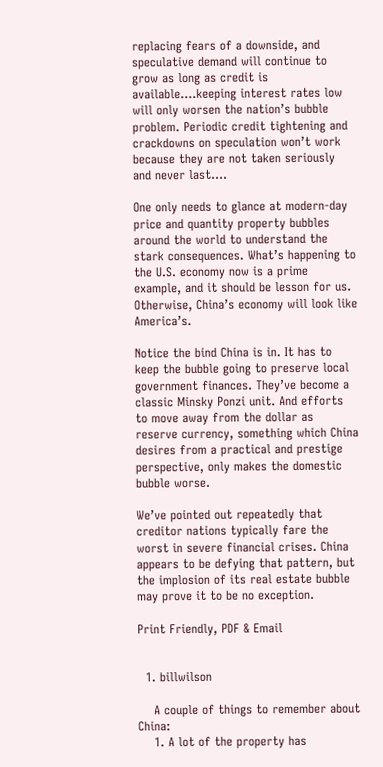replacing fears of a downside, and speculative demand will continue to grow as long as credit is available….keeping interest rates low will only worsen the nation’s bubble problem. Periodic credit tightening and crackdowns on speculation won’t work because they are not taken seriously and never last….

One only needs to glance at modern-day price and quantity property bubbles around the world to understand the stark consequences. What’s happening to the U.S. economy now is a prime example, and it should be lesson for us. Otherwise, China’s economy will look like America’s.

Notice the bind China is in. It has to keep the bubble going to preserve local government finances. They’ve become a classic Minsky Ponzi unit. And efforts to move away from the dollar as reserve currency, something which China desires from a practical and prestige perspective, only makes the domestic bubble worse.

We’ve pointed out repeatedly that creditor nations typically fare the worst in severe financial crises. China appears to be defying that pattern, but the implosion of its real estate bubble may prove it to be no exception.

Print Friendly, PDF & Email


  1. billwilson

    A couple of things to remember about China:
    1. A lot of the property has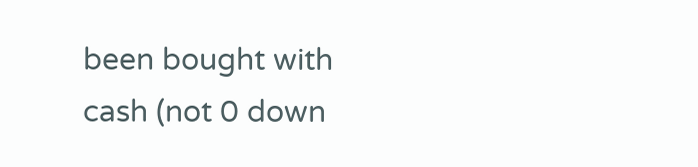been bought with cash (not 0 down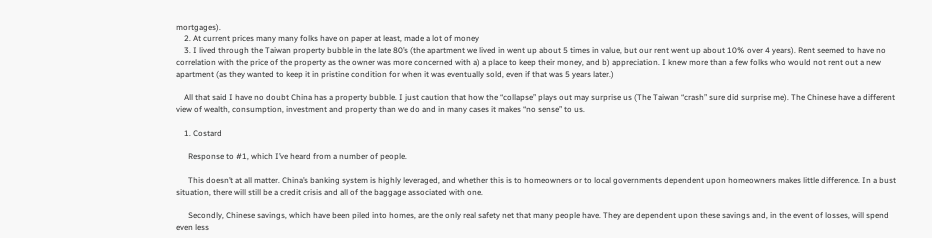mortgages).
    2. At current prices many many folks have on paper at least, made a lot of money
    3. I lived through the Taiwan property bubble in the late 80’s (the apartment we lived in went up about 5 times in value, but our rent went up about 10% over 4 years). Rent seemed to have no correlation with the price of the property as the owner was more concerned with a) a place to keep their money, and b) appreciation. I knew more than a few folks who would not rent out a new apartment (as they wanted to keep it in pristine condition for when it was eventually sold, even if that was 5 years later.)

    All that said I have no doubt China has a property bubble. I just caution that how the “collapse” plays out may surprise us (The Taiwan “crash” sure did surprise me). The Chinese have a different view of wealth, consumption, investment and property than we do and in many cases it makes “no sense” to us.

    1. Costard

      Response to #1, which I’ve heard from a number of people.

      This doesn’t at all matter. China’s banking system is highly leveraged, and whether this is to homeowners or to local governments dependent upon homeowners makes little difference. In a bust situation, there will still be a credit crisis and all of the baggage associated with one.

      Secondly, Chinese savings, which have been piled into homes, are the only real safety net that many people have. They are dependent upon these savings and, in the event of losses, will spend even less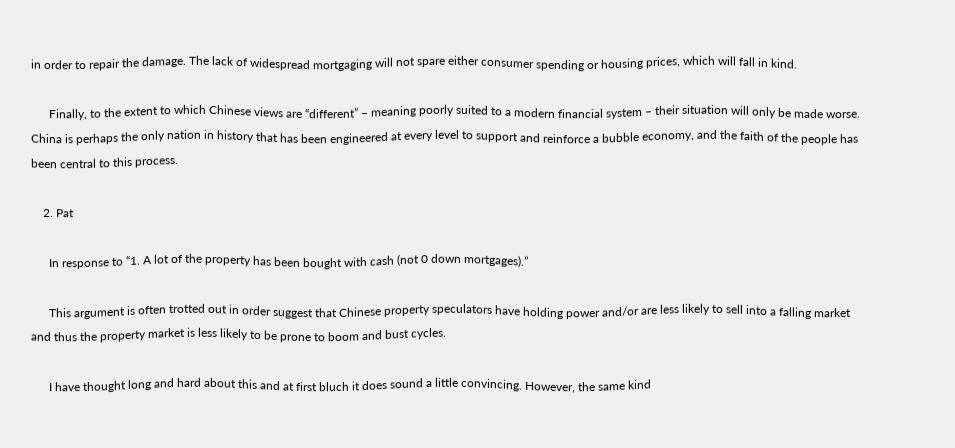in order to repair the damage. The lack of widespread mortgaging will not spare either consumer spending or housing prices, which will fall in kind.

      Finally, to the extent to which Chinese views are “different” – meaning poorly suited to a modern financial system – their situation will only be made worse. China is perhaps the only nation in history that has been engineered at every level to support and reinforce a bubble economy, and the faith of the people has been central to this process.

    2. Pat

      In response to “1. A lot of the property has been bought with cash (not 0 down mortgages).”

      This argument is often trotted out in order suggest that Chinese property speculators have holding power and/or are less likely to sell into a falling market and thus the property market is less likely to be prone to boom and bust cycles.

      I have thought long and hard about this and at first bluch it does sound a little convincing. However, the same kind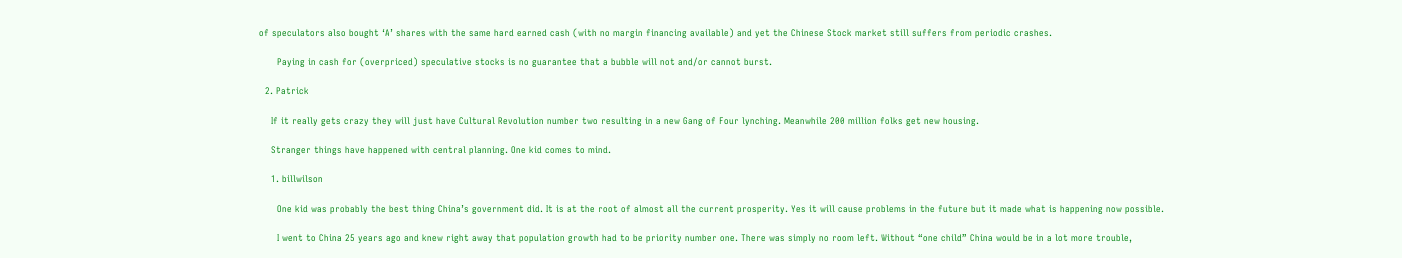of speculators also bought ‘A’ shares with the same hard earned cash (with no margin financing available) and yet the Chinese Stock market still suffers from periodic crashes.

      Paying in cash for (overpriced) speculative stocks is no guarantee that a bubble will not and/or cannot burst.

  2. Patrick

    If it really gets crazy they will just have Cultural Revolution number two resulting in a new Gang of Four lynching. Meanwhile 200 million folks get new housing.

    Stranger things have happened with central planning. One kid comes to mind.

    1. billwilson

      One kid was probably the best thing China’s government did. It is at the root of almost all the current prosperity. Yes it will cause problems in the future but it made what is happening now possible.

      I went to China 25 years ago and knew right away that population growth had to be priority number one. There was simply no room left. Without “one child” China would be in a lot more trouble,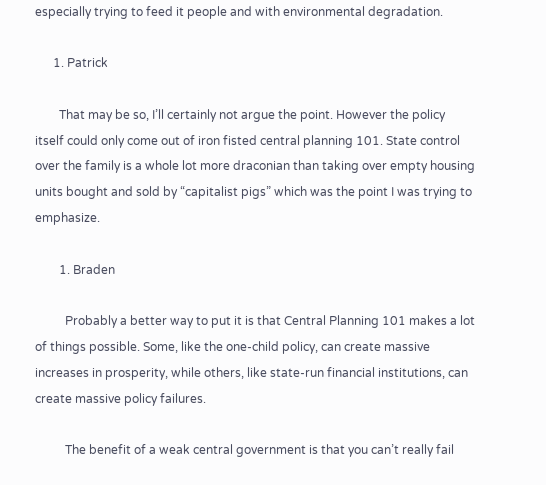especially trying to feed it people and with environmental degradation.

      1. Patrick

        That may be so, I’ll certainly not argue the point. However the policy itself could only come out of iron fisted central planning 101. State control over the family is a whole lot more draconian than taking over empty housing units bought and sold by “capitalist pigs” which was the point I was trying to emphasize.

        1. Braden

          Probably a better way to put it is that Central Planning 101 makes a lot of things possible. Some, like the one-child policy, can create massive increases in prosperity, while others, like state-run financial institutions, can create massive policy failures.

          The benefit of a weak central government is that you can’t really fail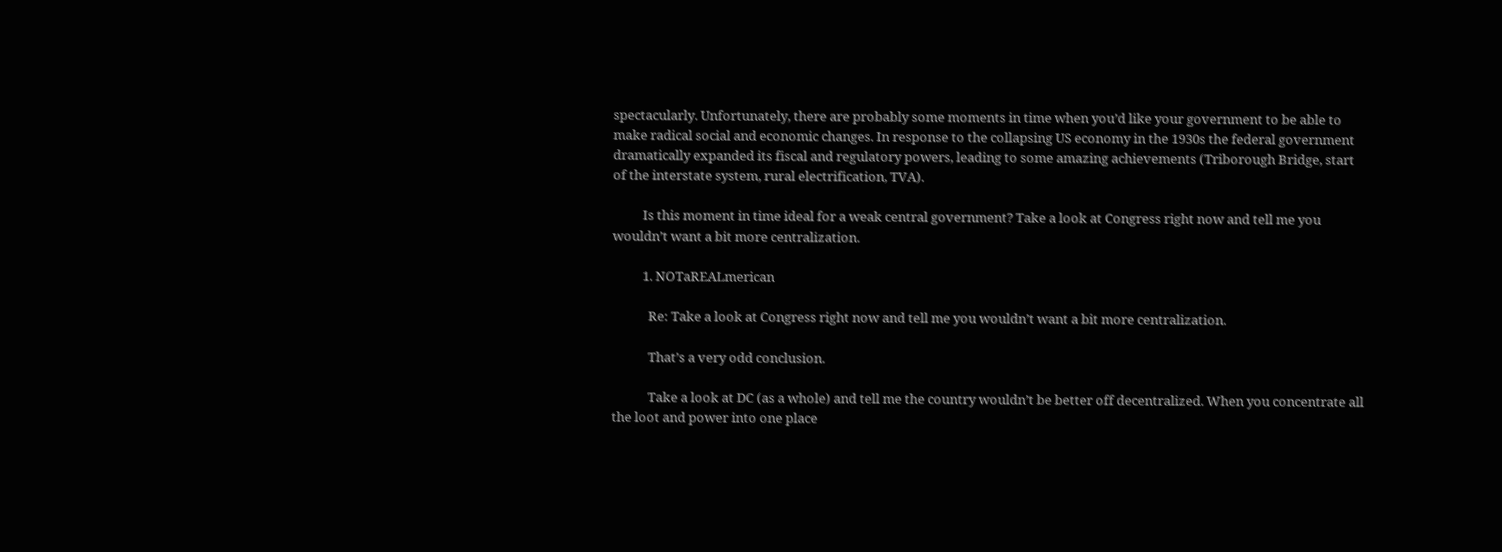spectacularly. Unfortunately, there are probably some moments in time when you’d like your government to be able to make radical social and economic changes. In response to the collapsing US economy in the 1930s the federal government dramatically expanded its fiscal and regulatory powers, leading to some amazing achievements (Triborough Bridge, start of the interstate system, rural electrification, TVA).

          Is this moment in time ideal for a weak central government? Take a look at Congress right now and tell me you wouldn’t want a bit more centralization.

          1. NOTaREALmerican

            Re: Take a look at Congress right now and tell me you wouldn’t want a bit more centralization.

            That’s a very odd conclusion.

            Take a look at DC (as a whole) and tell me the country wouldn’t be better off decentralized. When you concentrate all the loot and power into one place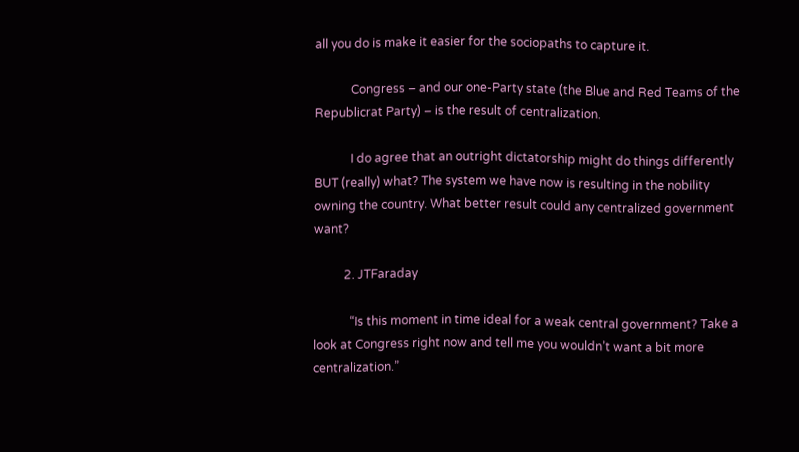all you do is make it easier for the sociopaths to capture it.

            Congress – and our one-Party state (the Blue and Red Teams of the Republicrat Party) – is the result of centralization.

            I do agree that an outright dictatorship might do things differently BUT (really) what? The system we have now is resulting in the nobility owning the country. What better result could any centralized government want?

          2. JTFaraday

            “Is this moment in time ideal for a weak central government? Take a look at Congress right now and tell me you wouldn’t want a bit more centralization.”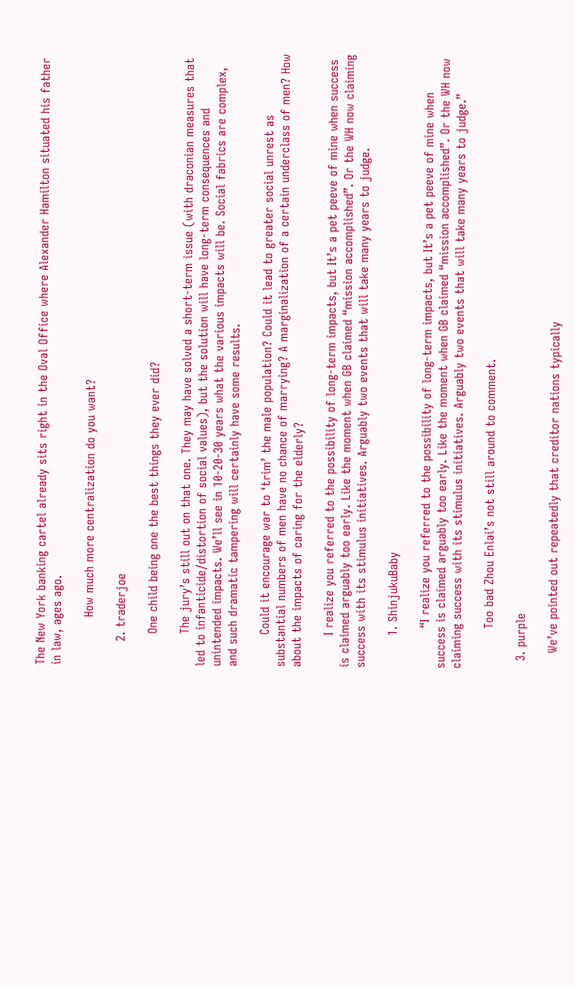The New York banking cartel already sits right in the Oval Office where Alexander Hamilton situated his father in law, ages ago.

            How much more centralization do you want?

      2. traderjoe

        One child being one the best things they ever did?

        The jury’s still out on that one. They may have solved a short-term issue (with draconian measures that led to infanticide/distortion of social values), but the solution will have long-term consequences and unintended impacts. We’ll see in 10-20-30 years what the various impacts will be. Social fabrics are complex, and such dramatic tampering will certainly have some results.

        Could it encourage war to ‘trim’ the male population? Could it lead to greater social unrest as substantial numbers of men have no chance of marrying? A marginalization of a certain underclass of men? How about the impacts of caring for the elderly?

        I realize you referred to the possibility of long-term impacts, but It’s a pet peeve of mine when success is claimed arguably too early. Like the moment when GB claimed “mission accomplished”. Or the WH now claiming success with its stimulus initiatives. Arguably two events that will take many years to judge.

        1. ShinjukuBaby

          “I realize you referred to the possibility of long-term impacts, but It’s a pet peeve of mine when success is claimed arguably too early. Like the moment when GB claimed “mission accomplished”. Or the WH now claiming success with its stimulus initiatives. Arguably two events that will take many years to judge.”

          Too bad Zhou Enlai’s not still around to comment.

  3. purple

    We’ve pointed out repeatedly that creditor nations typically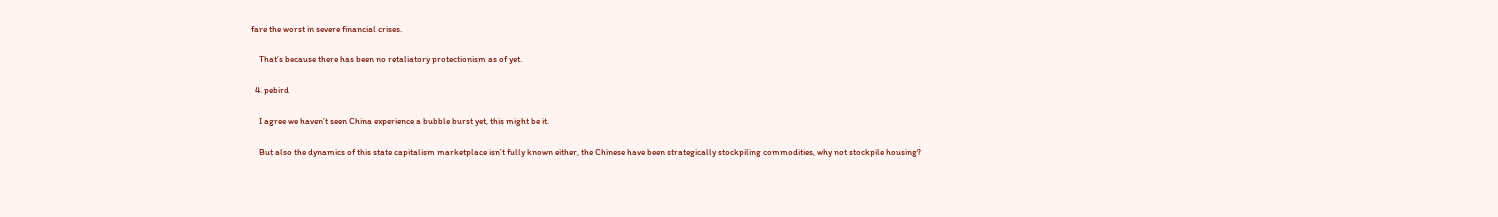fare the worst in severe financial crises.

    That’s because there has been no retaliatory protectionism as of yet.

  4. pebird

    I agree we haven’t seen China experience a bubble burst yet, this might be it.

    But also the dynamics of this state capitalism marketplace isn’t fully known either, the Chinese have been strategically stockpiling commodities, why not stockpile housing?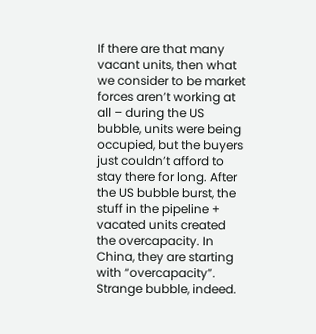If there are that many vacant units, then what we consider to be market forces aren’t working at all – during the US bubble, units were being occupied, but the buyers just couldn’t afford to stay there for long. After the US bubble burst, the stuff in the pipeline + vacated units created the overcapacity. In China, they are starting with “overcapacity”. Strange bubble, indeed.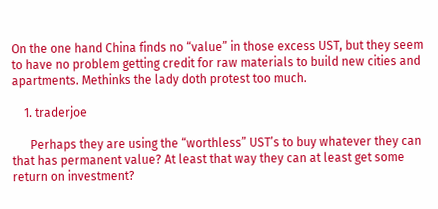On the one hand China finds no “value” in those excess UST, but they seem to have no problem getting credit for raw materials to build new cities and apartments. Methinks the lady doth protest too much.

    1. traderjoe

      Perhaps they are using the “worthless” UST’s to buy whatever they can that has permanent value? At least that way they can at least get some return on investment?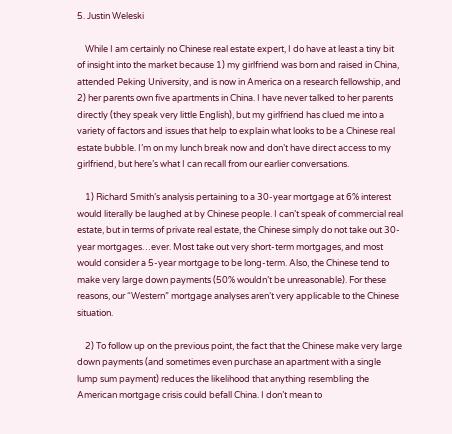5. Justin Weleski

    While I am certainly no Chinese real estate expert, I do have at least a tiny bit of insight into the market because 1) my girlfriend was born and raised in China, attended Peking University, and is now in America on a research fellowship, and 2) her parents own five apartments in China. I have never talked to her parents directly (they speak very little English), but my girlfriend has clued me into a variety of factors and issues that help to explain what looks to be a Chinese real estate bubble. I’m on my lunch break now and don’t have direct access to my girlfriend, but here’s what I can recall from our earlier conversations.

    1) Richard Smith’s analysis pertaining to a 30-year mortgage at 6% interest would literally be laughed at by Chinese people. I can’t speak of commercial real estate, but in terms of private real estate, the Chinese simply do not take out 30-year mortgages…ever. Most take out very short-term mortgages, and most would consider a 5-year mortgage to be long-term. Also, the Chinese tend to make very large down payments (50% wouldn’t be unreasonable). For these reasons, our “Western” mortgage analyses aren’t very applicable to the Chinese situation.

    2) To follow up on the previous point, the fact that the Chinese make very large down payments (and sometimes even purchase an apartment with a single lump sum payment) reduces the likelihood that anything resembling the American mortgage crisis could befall China. I don’t mean to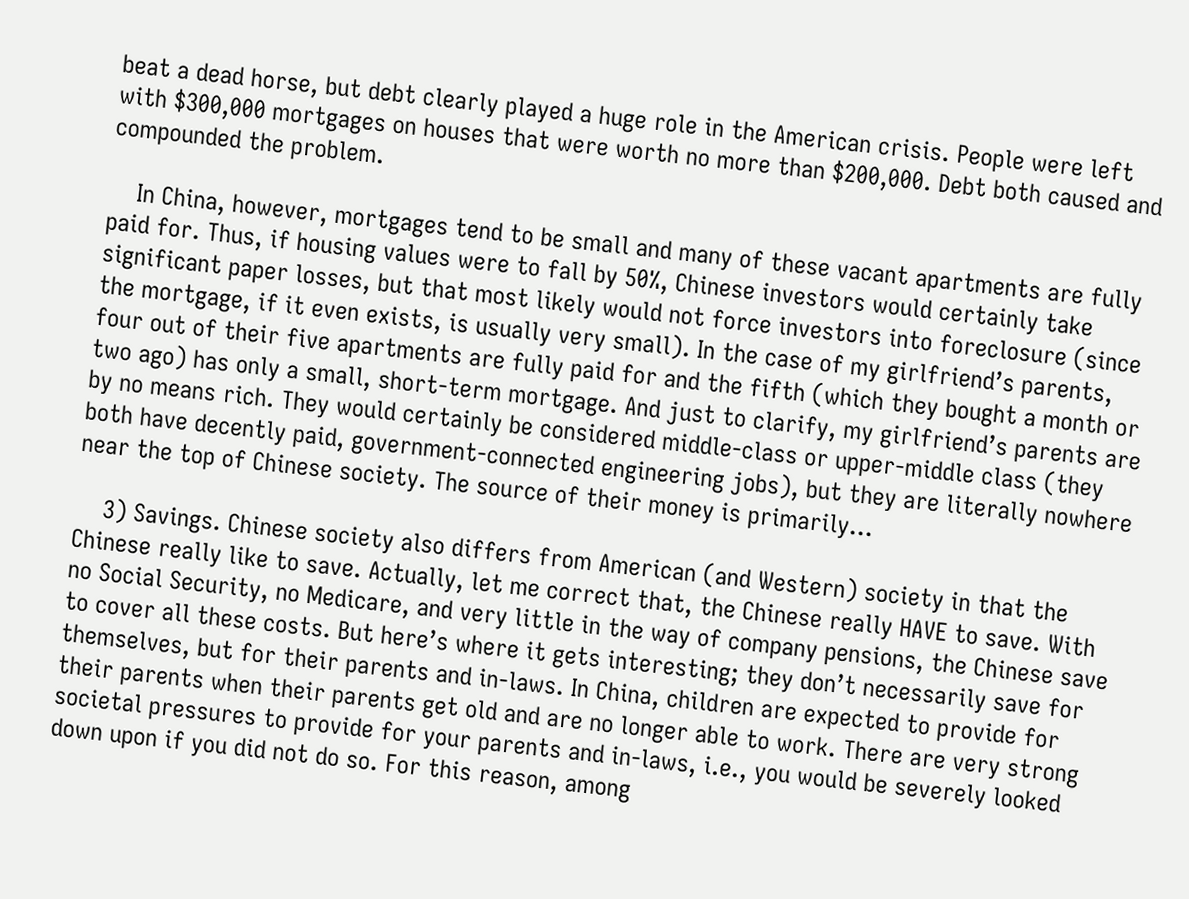beat a dead horse, but debt clearly played a huge role in the American crisis. People were left with $300,000 mortgages on houses that were worth no more than $200,000. Debt both caused and compounded the problem.

    In China, however, mortgages tend to be small and many of these vacant apartments are fully paid for. Thus, if housing values were to fall by 50%, Chinese investors would certainly take significant paper losses, but that most likely would not force investors into foreclosure (since the mortgage, if it even exists, is usually very small). In the case of my girlfriend’s parents, four out of their five apartments are fully paid for and the fifth (which they bought a month or two ago) has only a small, short-term mortgage. And just to clarify, my girlfriend’s parents are by no means rich. They would certainly be considered middle-class or upper-middle class (they both have decently paid, government-connected engineering jobs), but they are literally nowhere near the top of Chinese society. The source of their money is primarily…

    3) Savings. Chinese society also differs from American (and Western) society in that the Chinese really like to save. Actually, let me correct that, the Chinese really HAVE to save. With no Social Security, no Medicare, and very little in the way of company pensions, the Chinese save to cover all these costs. But here’s where it gets interesting; they don’t necessarily save for themselves, but for their parents and in-laws. In China, children are expected to provide for their parents when their parents get old and are no longer able to work. There are very strong societal pressures to provide for your parents and in-laws, i.e., you would be severely looked down upon if you did not do so. For this reason, among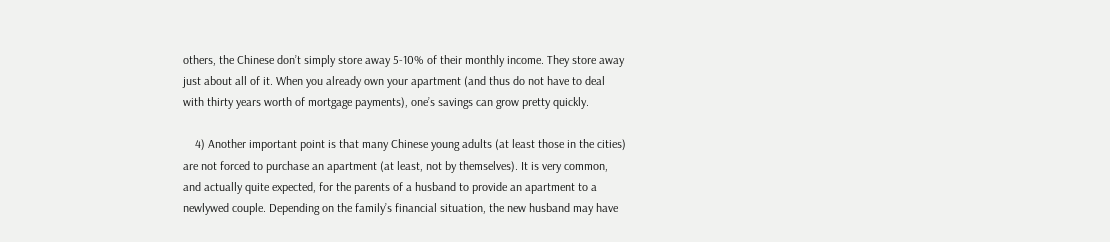others, the Chinese don’t simply store away 5-10% of their monthly income. They store away just about all of it. When you already own your apartment (and thus do not have to deal with thirty years worth of mortgage payments), one’s savings can grow pretty quickly.

    4) Another important point is that many Chinese young adults (at least those in the cities) are not forced to purchase an apartment (at least, not by themselves). It is very common, and actually quite expected, for the parents of a husband to provide an apartment to a newlywed couple. Depending on the family’s financial situation, the new husband may have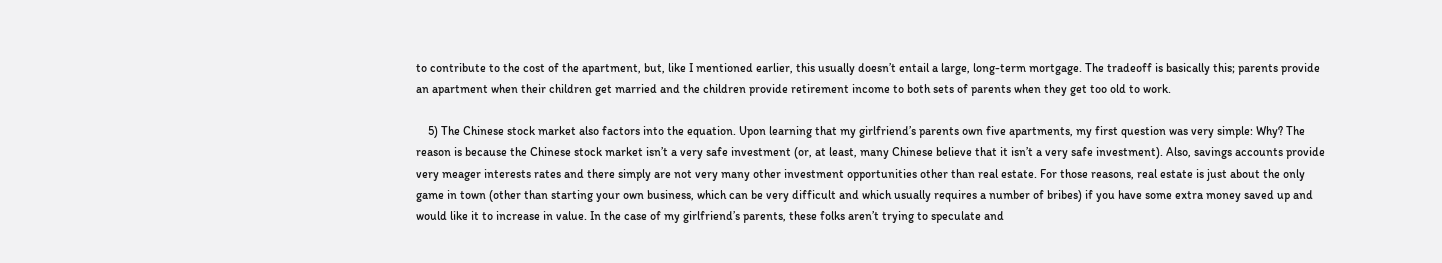to contribute to the cost of the apartment, but, like I mentioned earlier, this usually doesn’t entail a large, long-term mortgage. The tradeoff is basically this; parents provide an apartment when their children get married and the children provide retirement income to both sets of parents when they get too old to work.

    5) The Chinese stock market also factors into the equation. Upon learning that my girlfriend’s parents own five apartments, my first question was very simple: Why? The reason is because the Chinese stock market isn’t a very safe investment (or, at least, many Chinese believe that it isn’t a very safe investment). Also, savings accounts provide very meager interests rates and there simply are not very many other investment opportunities other than real estate. For those reasons, real estate is just about the only game in town (other than starting your own business, which can be very difficult and which usually requires a number of bribes) if you have some extra money saved up and would like it to increase in value. In the case of my girlfriend’s parents, these folks aren’t trying to speculate and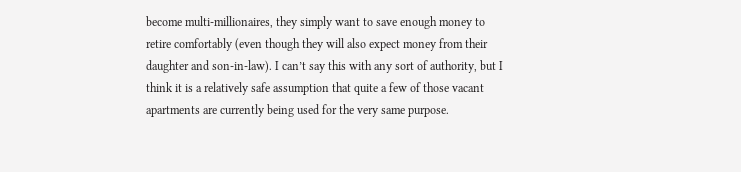become multi-millionaires, they simply want to save enough money to retire comfortably (even though they will also expect money from their daughter and son-in-law). I can’t say this with any sort of authority, but I think it is a relatively safe assumption that quite a few of those vacant apartments are currently being used for the very same purpose.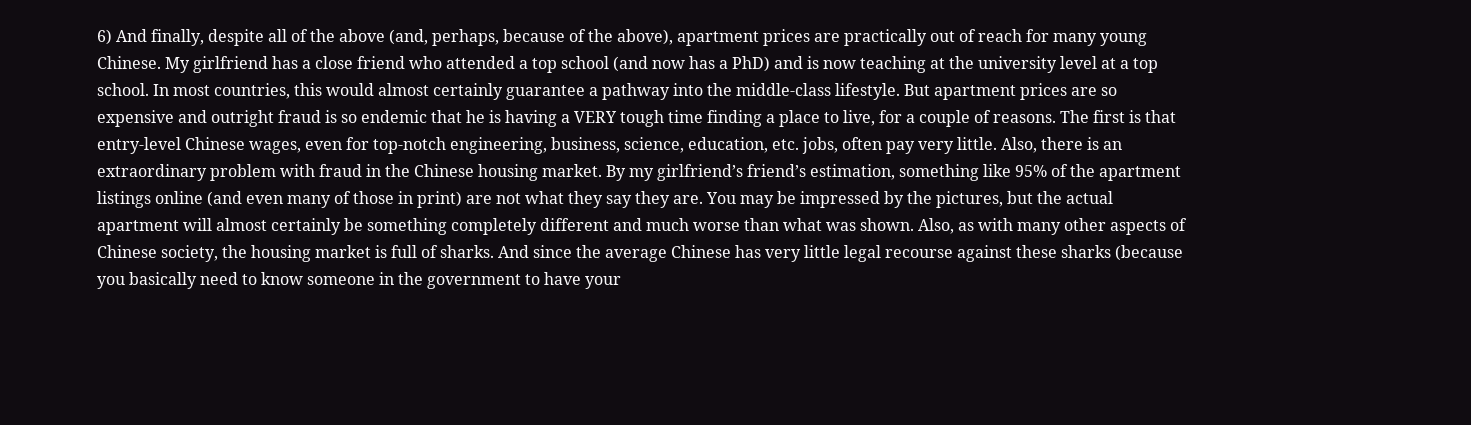6) And finally, despite all of the above (and, perhaps, because of the above), apartment prices are practically out of reach for many young Chinese. My girlfriend has a close friend who attended a top school (and now has a PhD) and is now teaching at the university level at a top school. In most countries, this would almost certainly guarantee a pathway into the middle-class lifestyle. But apartment prices are so expensive and outright fraud is so endemic that he is having a VERY tough time finding a place to live, for a couple of reasons. The first is that entry-level Chinese wages, even for top-notch engineering, business, science, education, etc. jobs, often pay very little. Also, there is an extraordinary problem with fraud in the Chinese housing market. By my girlfriend’s friend’s estimation, something like 95% of the apartment listings online (and even many of those in print) are not what they say they are. You may be impressed by the pictures, but the actual apartment will almost certainly be something completely different and much worse than what was shown. Also, as with many other aspects of Chinese society, the housing market is full of sharks. And since the average Chinese has very little legal recourse against these sharks (because you basically need to know someone in the government to have your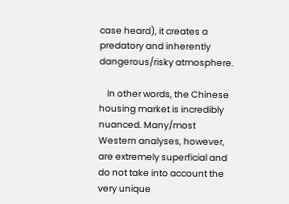case heard), it creates a predatory and inherently dangerous/risky atmosphere.

    In other words, the Chinese housing market is incredibly nuanced. Many/most Western analyses, however, are extremely superficial and do not take into account the very unique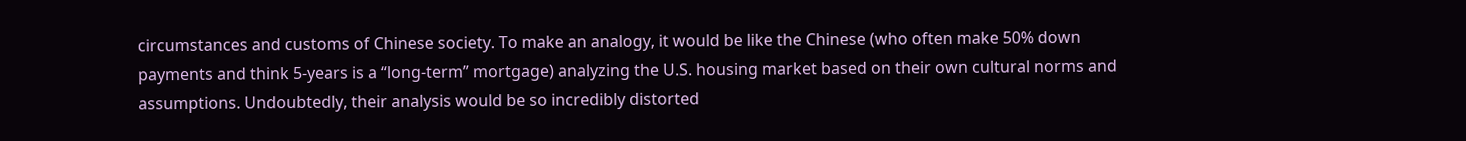circumstances and customs of Chinese society. To make an analogy, it would be like the Chinese (who often make 50% down payments and think 5-years is a “long-term” mortgage) analyzing the U.S. housing market based on their own cultural norms and assumptions. Undoubtedly, their analysis would be so incredibly distorted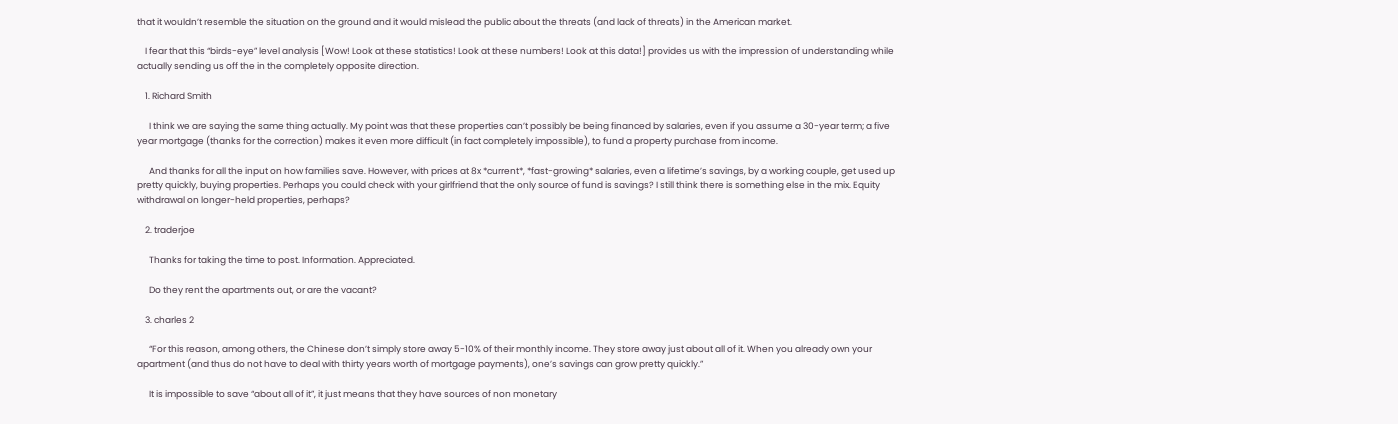that it wouldn’t resemble the situation on the ground and it would mislead the public about the threats (and lack of threats) in the American market.

    I fear that this “birds-eye” level analysis [Wow! Look at these statistics! Look at these numbers! Look at this data!] provides us with the impression of understanding while actually sending us off the in the completely opposite direction.

    1. Richard Smith

      I think we are saying the same thing actually. My point was that these properties can’t possibly be being financed by salaries, even if you assume a 30-year term; a five year mortgage (thanks for the correction) makes it even more difficult (in fact completely impossible), to fund a property purchase from income.

      And thanks for all the input on how families save. However, with prices at 8x *current*, *fast-growing* salaries, even a lifetime’s savings, by a working couple, get used up pretty quickly, buying properties. Perhaps you could check with your girlfriend that the only source of fund is savings? I still think there is something else in the mix. Equity withdrawal on longer-held properties, perhaps?

    2. traderjoe

      Thanks for taking the time to post. Information. Appreciated.

      Do they rent the apartments out, or are the vacant?

    3. charles 2

      “For this reason, among others, the Chinese don’t simply store away 5-10% of their monthly income. They store away just about all of it. When you already own your apartment (and thus do not have to deal with thirty years worth of mortgage payments), one’s savings can grow pretty quickly.”

      It is impossible to save “about all of it”, it just means that they have sources of non monetary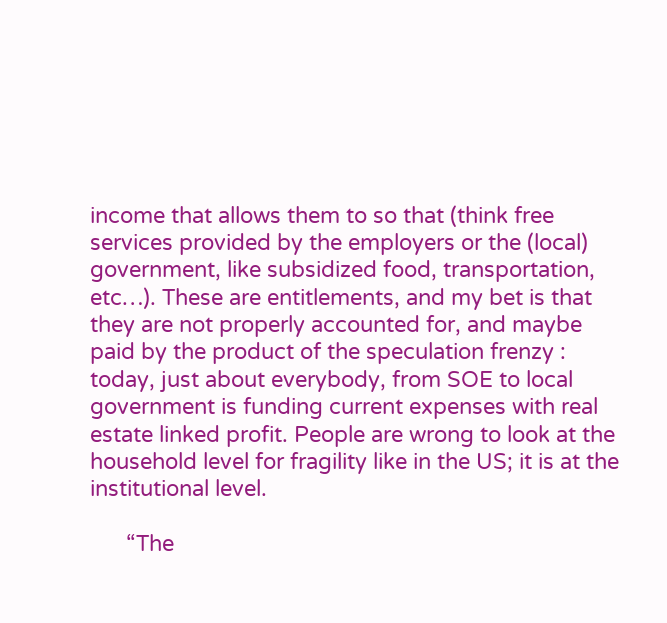income that allows them to so that (think free services provided by the employers or the (local) government, like subsidized food, transportation, etc…). These are entitlements, and my bet is that they are not properly accounted for, and maybe paid by the product of the speculation frenzy : today, just about everybody, from SOE to local government is funding current expenses with real estate linked profit. People are wrong to look at the household level for fragility like in the US; it is at the institutional level.

      “The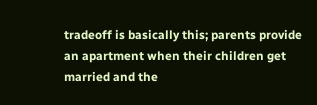tradeoff is basically this; parents provide an apartment when their children get married and the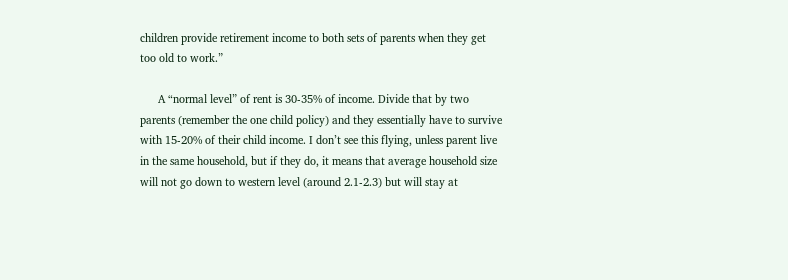children provide retirement income to both sets of parents when they get too old to work.”

      A “normal level” of rent is 30-35% of income. Divide that by two parents (remember the one child policy) and they essentially have to survive with 15-20% of their child income. I don’t see this flying, unless parent live in the same household, but if they do, it means that average household size will not go down to western level (around 2.1-2.3) but will stay at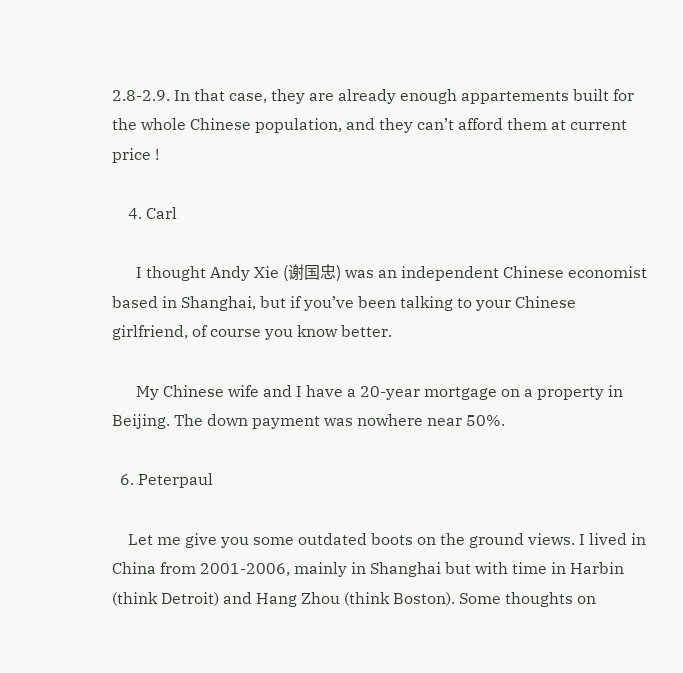2.8-2.9. In that case, they are already enough appartements built for the whole Chinese population, and they can’t afford them at current price !

    4. Carl

      I thought Andy Xie (谢国忠) was an independent Chinese economist based in Shanghai, but if you’ve been talking to your Chinese girlfriend, of course you know better.

      My Chinese wife and I have a 20-year mortgage on a property in Beijing. The down payment was nowhere near 50%.

  6. Peterpaul

    Let me give you some outdated boots on the ground views. I lived in China from 2001-2006, mainly in Shanghai but with time in Harbin (think Detroit) and Hang Zhou (think Boston). Some thoughts on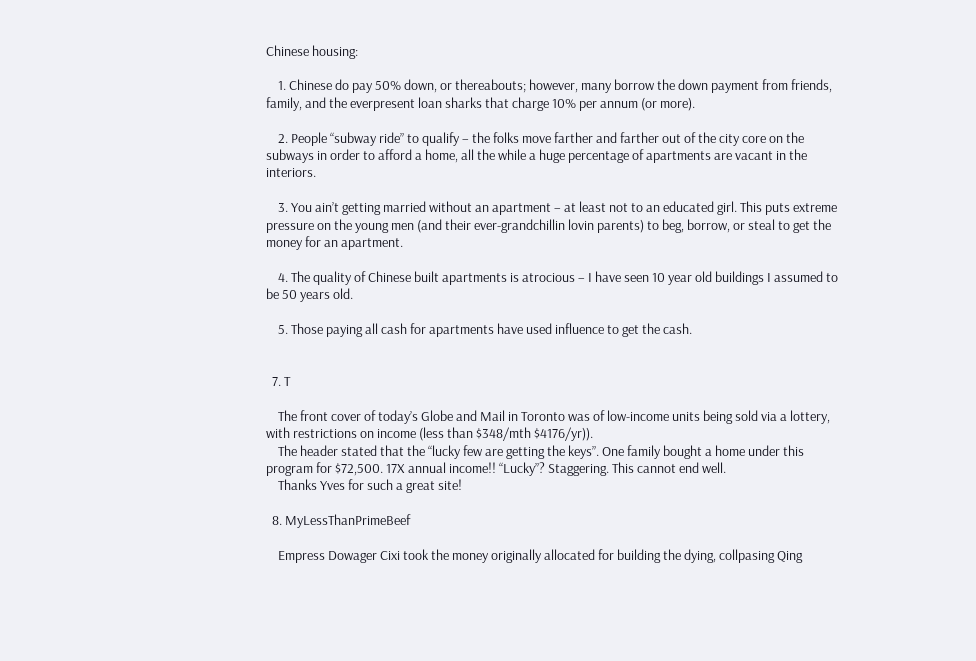Chinese housing:

    1. Chinese do pay 50% down, or thereabouts; however, many borrow the down payment from friends, family, and the everpresent loan sharks that charge 10% per annum (or more).

    2. People “subway ride” to qualify – the folks move farther and farther out of the city core on the subways in order to afford a home, all the while a huge percentage of apartments are vacant in the interiors.

    3. You ain’t getting married without an apartment – at least not to an educated girl. This puts extreme pressure on the young men (and their ever-grandchillin lovin parents) to beg, borrow, or steal to get the money for an apartment.

    4. The quality of Chinese built apartments is atrocious – I have seen 10 year old buildings I assumed to be 50 years old.

    5. Those paying all cash for apartments have used influence to get the cash.


  7. T

    The front cover of today’s Globe and Mail in Toronto was of low-income units being sold via a lottery, with restrictions on income (less than $348/mth $4176/yr)).
    The header stated that the “lucky few are getting the keys”. One family bought a home under this program for $72,500. 17X annual income!! “Lucky”? Staggering. This cannot end well.
    Thanks Yves for such a great site!

  8. MyLessThanPrimeBeef

    Empress Dowager Cixi took the money originally allocated for building the dying, collpasing Qing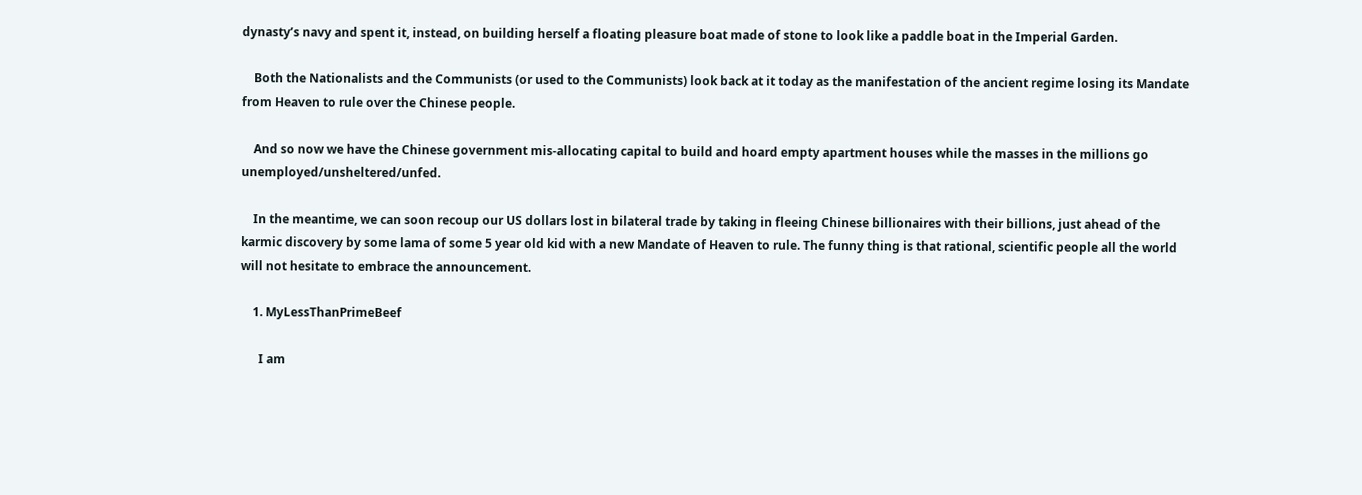dynasty’s navy and spent it, instead, on building herself a floating pleasure boat made of stone to look like a paddle boat in the Imperial Garden.

    Both the Nationalists and the Communists (or used to the Communists) look back at it today as the manifestation of the ancient regime losing its Mandate from Heaven to rule over the Chinese people.

    And so now we have the Chinese government mis-allocating capital to build and hoard empty apartment houses while the masses in the millions go unemployed/unsheltered/unfed.

    In the meantime, we can soon recoup our US dollars lost in bilateral trade by taking in fleeing Chinese billionaires with their billions, just ahead of the karmic discovery by some lama of some 5 year old kid with a new Mandate of Heaven to rule. The funny thing is that rational, scientific people all the world will not hesitate to embrace the announcement.

    1. MyLessThanPrimeBeef

      I am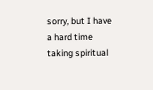sorry, but I have a hard time taking spiritual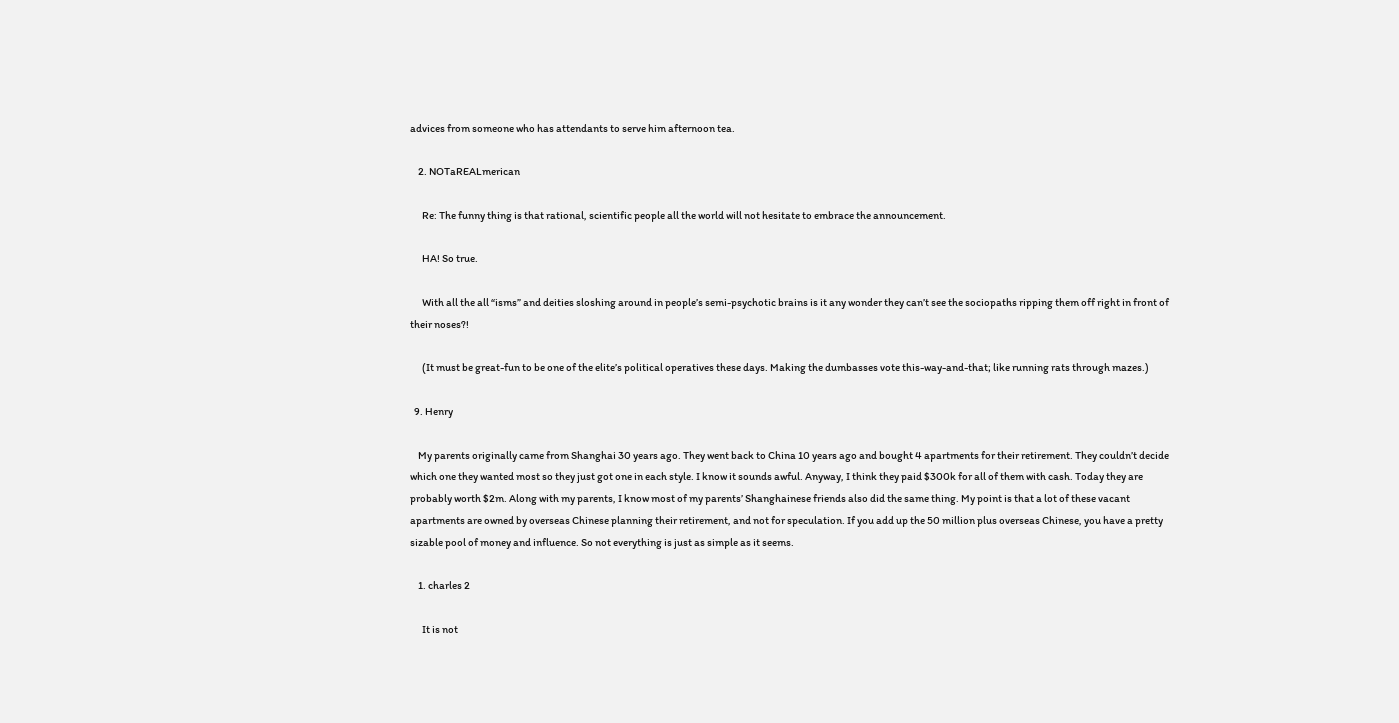advices from someone who has attendants to serve him afternoon tea.

    2. NOTaREALmerican

      Re: The funny thing is that rational, scientific people all the world will not hesitate to embrace the announcement.

      HA! So true.

      With all the all “isms” and deities sloshing around in people’s semi-psychotic brains is it any wonder they can’t see the sociopaths ripping them off right in front of their noses?!

      (It must be great-fun to be one of the elite’s political operatives these days. Making the dumbasses vote this-way-and-that; like running rats through mazes.)

  9. Henry

    My parents originally came from Shanghai 30 years ago. They went back to China 10 years ago and bought 4 apartments for their retirement. They couldn’t decide which one they wanted most so they just got one in each style. I know it sounds awful. Anyway, I think they paid $300k for all of them with cash. Today they are probably worth $2m. Along with my parents, I know most of my parents’ Shanghainese friends also did the same thing. My point is that a lot of these vacant apartments are owned by overseas Chinese planning their retirement, and not for speculation. If you add up the 50 million plus overseas Chinese, you have a pretty sizable pool of money and influence. So not everything is just as simple as it seems.

    1. charles 2

      It is not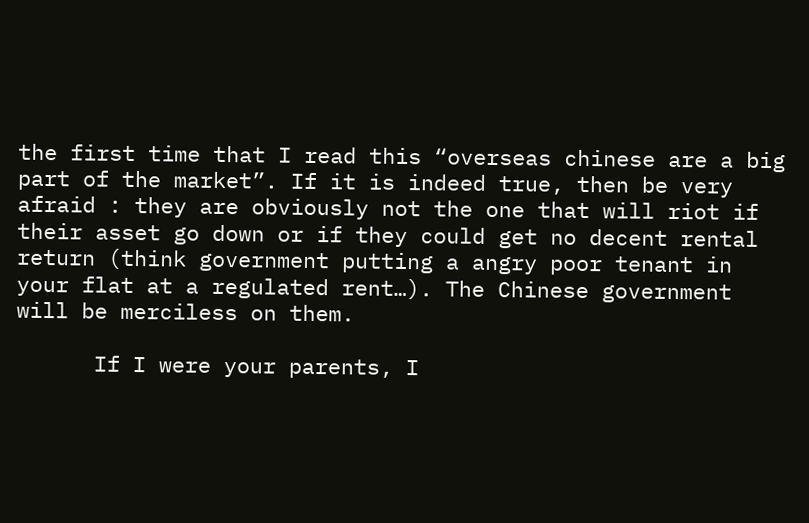the first time that I read this “overseas chinese are a big part of the market”. If it is indeed true, then be very afraid : they are obviously not the one that will riot if their asset go down or if they could get no decent rental return (think government putting a angry poor tenant in your flat at a regulated rent…). The Chinese government will be merciless on them.

      If I were your parents, I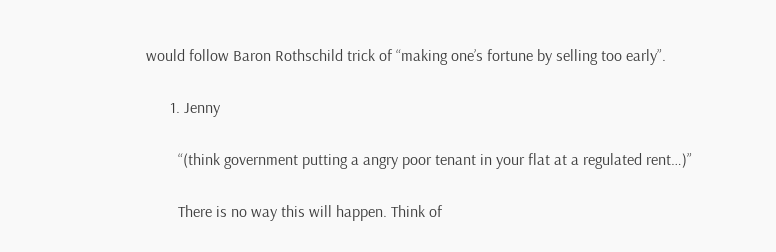would follow Baron Rothschild trick of “making one’s fortune by selling too early”.

      1. Jenny

        “(think government putting a angry poor tenant in your flat at a regulated rent…)”

        There is no way this will happen. Think of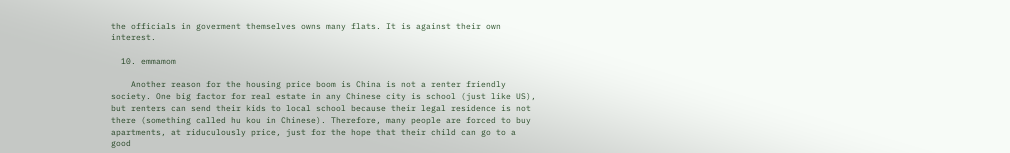the officials in goverment themselves owns many flats. It is against their own interest.

  10. emmamom

    Another reason for the housing price boom is China is not a renter friendly society. One big factor for real estate in any Chinese city is school (just like US), but renters can send their kids to local school because their legal residence is not there (something called hu kou in Chinese). Therefore, many people are forced to buy apartments, at riduculously price, just for the hope that their child can go to a good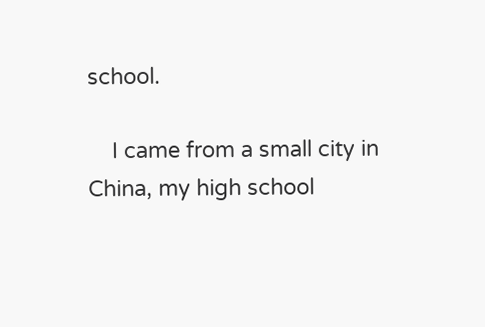school.

    I came from a small city in China, my high school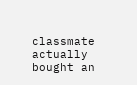classmate actually bought an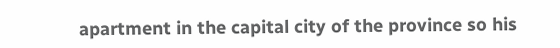apartment in the capital city of the province so his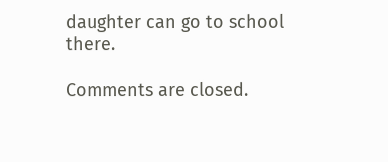daughter can go to school there.

Comments are closed.